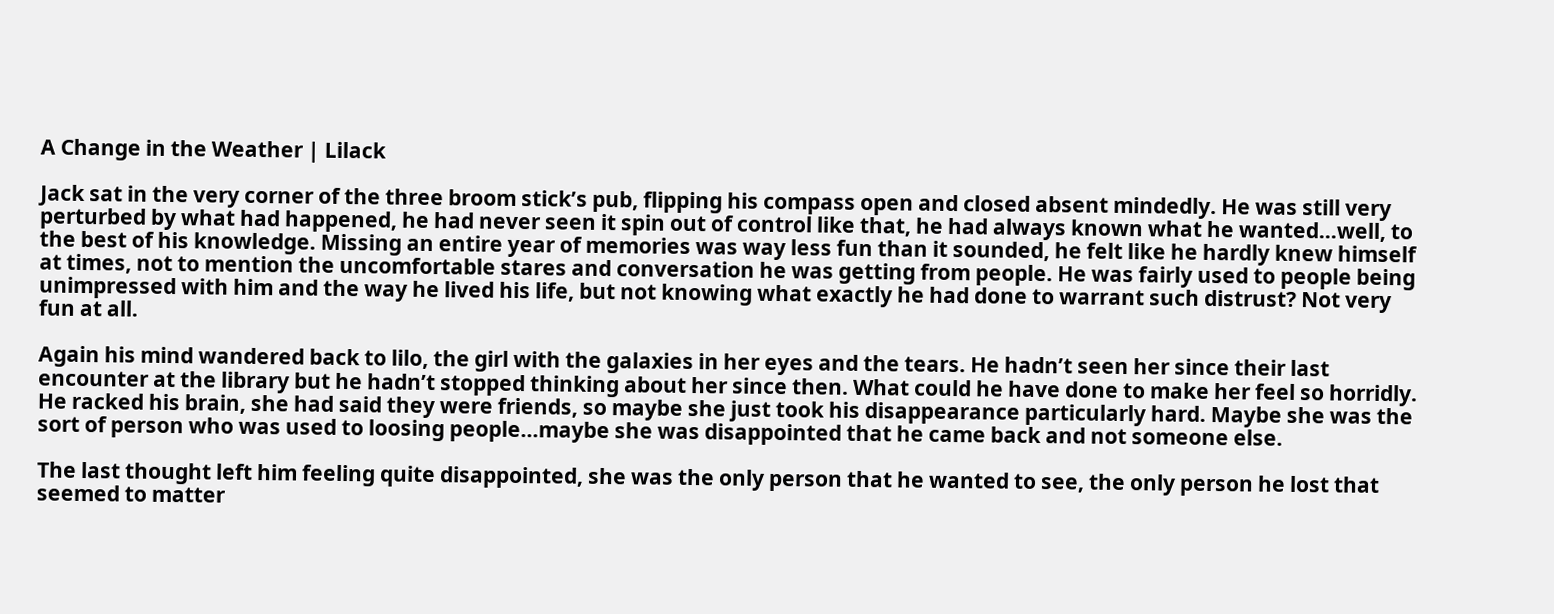A Change in the Weather | Lilack

Jack sat in the very corner of the three broom stick’s pub, flipping his compass open and closed absent mindedly. He was still very perturbed by what had happened, he had never seen it spin out of control like that, he had always known what he wanted…well, to the best of his knowledge. Missing an entire year of memories was way less fun than it sounded, he felt like he hardly knew himself at times, not to mention the uncomfortable stares and conversation he was getting from people. He was fairly used to people being unimpressed with him and the way he lived his life, but not knowing what exactly he had done to warrant such distrust? Not very fun at all.

Again his mind wandered back to lilo, the girl with the galaxies in her eyes and the tears. He hadn’t seen her since their last encounter at the library but he hadn’t stopped thinking about her since then. What could he have done to make her feel so horridly. He racked his brain, she had said they were friends, so maybe she just took his disappearance particularly hard. Maybe she was the sort of person who was used to loosing people…maybe she was disappointed that he came back and not someone else.

The last thought left him feeling quite disappointed, she was the only person that he wanted to see, the only person he lost that seemed to matter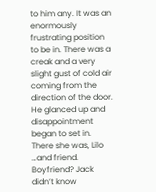to him any. It was an enormously frustrating position to be in. There was a creak and a very slight gust of cold air coming from the direction of the door. He glanced up and disappointment began to set in. There she was, Lilo …and friend. Boyfriend? Jack didn’t know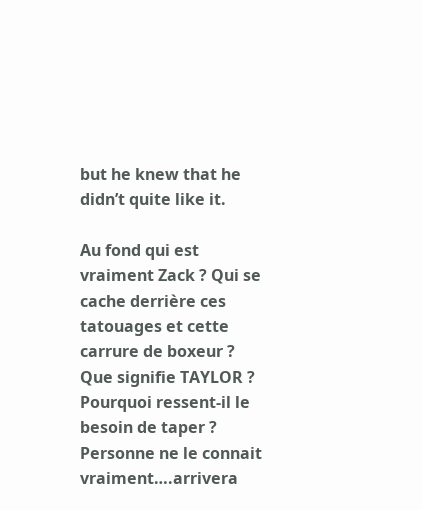but he knew that he didn’t quite like it.

Au fond qui est vraiment Zack ? Qui se cache derrière ces tatouages et cette carrure de boxeur ? Que signifie TAYLOR ? Pourquoi ressent-il le besoin de taper ? Personne ne le connait vraiment….arrivera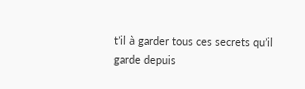t’il à garder tous ces secrets qu’il garde depuis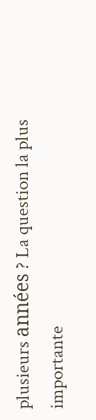plusieurs années ? La question la plus importante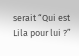serait “Qui est Lila pour lui ?”